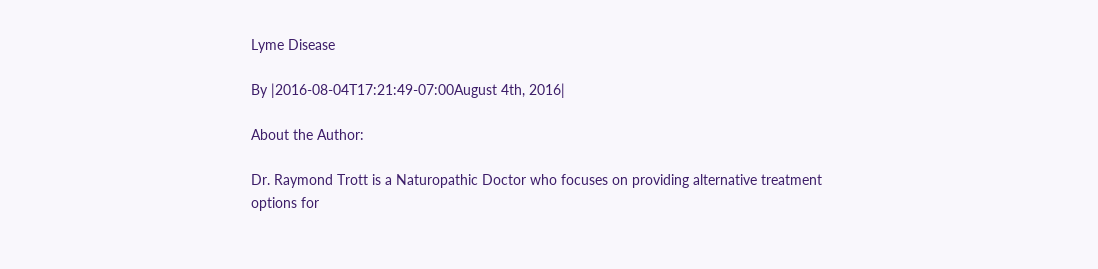Lyme Disease

By |2016-08-04T17:21:49-07:00August 4th, 2016|

About the Author:

Dr. Raymond Trott is a Naturopathic Doctor who focuses on providing alternative treatment options for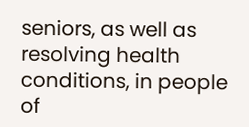seniors, as well as resolving health conditions, in people of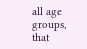all age groups, that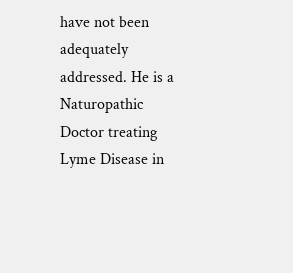have not been adequately addressed. He is a Naturopathic Doctor treating Lyme Disease in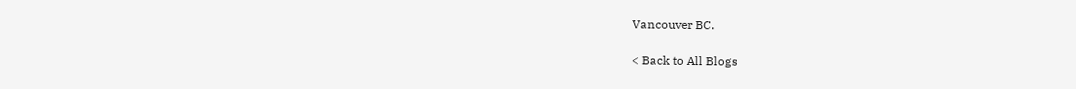Vancouver BC.

< Back to All Blogs